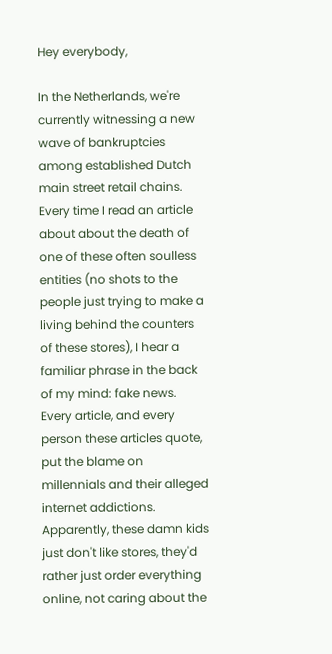Hey everybody,

In the Netherlands, we're currently witnessing a new wave of bankruptcies among established Dutch main street retail chains. Every time I read an article about about the death of one of these often soulless entities (no shots to the people just trying to make a living behind the counters of these stores), I hear a familiar phrase in the back of my mind: fake news. Every article, and every person these articles quote, put the blame on millennials and their alleged internet addictions. Apparently, these damn kids just don't like stores, they'd rather just order everything online, not caring about the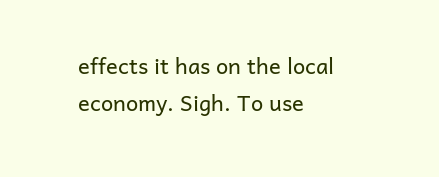effects it has on the local economy. Sigh. To use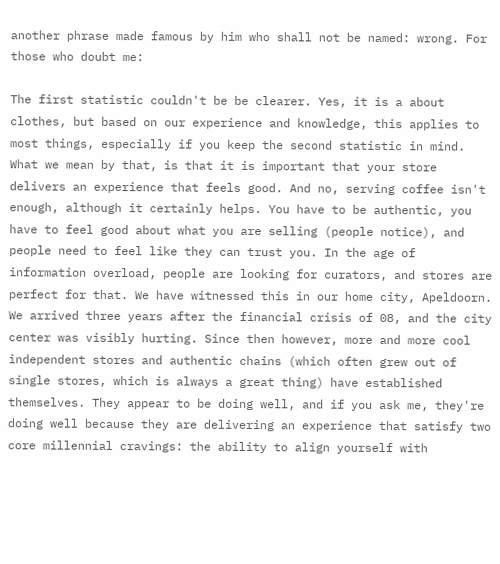another phrase made famous by him who shall not be named: wrong. For those who doubt me:

The first statistic couldn't be be clearer. Yes, it is a about clothes, but based on our experience and knowledge, this applies to most things, especially if you keep the second statistic in mind. What we mean by that, is that it is important that your store delivers an experience that feels good. And no, serving coffee isn't enough, although it certainly helps. You have to be authentic, you have to feel good about what you are selling (people notice), and people need to feel like they can trust you. In the age of information overload, people are looking for curators, and stores are perfect for that. We have witnessed this in our home city, Apeldoorn. We arrived three years after the financial crisis of 08, and the city center was visibly hurting. Since then however, more and more cool independent stores and authentic chains (which often grew out of single stores, which is always a great thing) have established themselves. They appear to be doing well, and if you ask me, they're doing well because they are delivering an experience that satisfy two core millennial cravings: the ability to align yourself with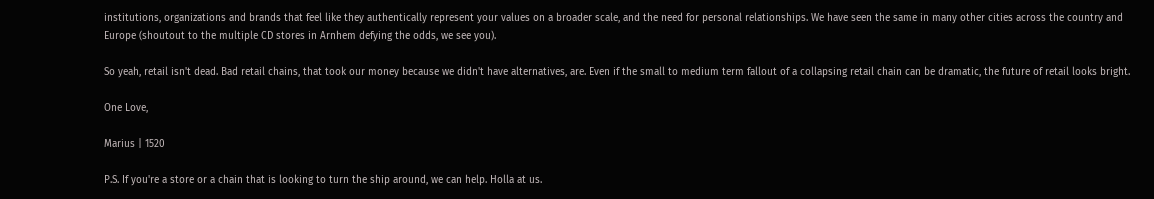institutions, organizations and brands that feel like they authentically represent your values on a broader scale, and the need for personal relationships. We have seen the same in many other cities across the country and Europe (shoutout to the multiple CD stores in Arnhem defying the odds, we see you).

So yeah, retail isn't dead. Bad retail chains, that took our money because we didn't have alternatives, are. Even if the small to medium term fallout of a collapsing retail chain can be dramatic, the future of retail looks bright.

One Love,

Marius | 1520

P.S. If you're a store or a chain that is looking to turn the ship around, we can help. Holla at us.